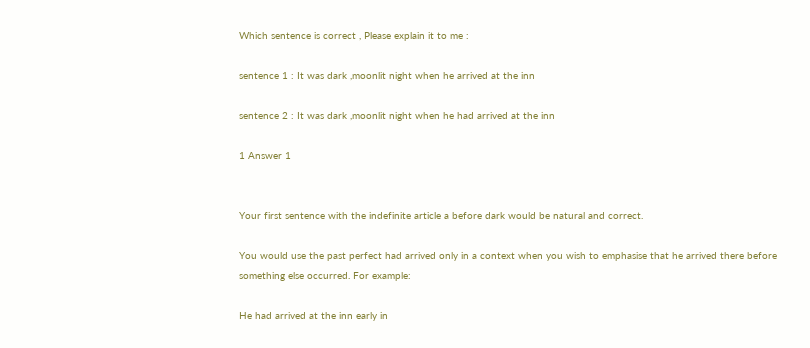Which sentence is correct , Please explain it to me :

sentence 1 : It was dark ,moonlit night when he arrived at the inn

sentence 2 : It was dark ,moonlit night when he had arrived at the inn

1 Answer 1


Your first sentence with the indefinite article a before dark would be natural and correct.

You would use the past perfect had arrived only in a context when you wish to emphasise that he arrived there before something else occurred. For example:

He had arrived at the inn early in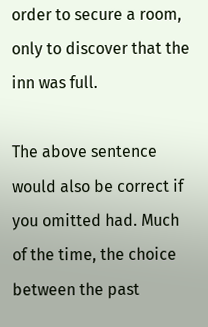order to secure a room, only to discover that the inn was full.

The above sentence would also be correct if you omitted had. Much of the time, the choice between the past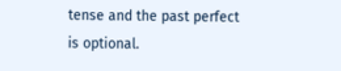tense and the past perfect is optional.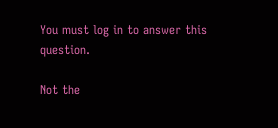You must log in to answer this question.

Not the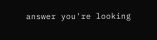answer you're looking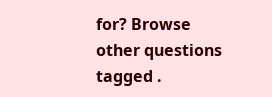for? Browse other questions tagged .